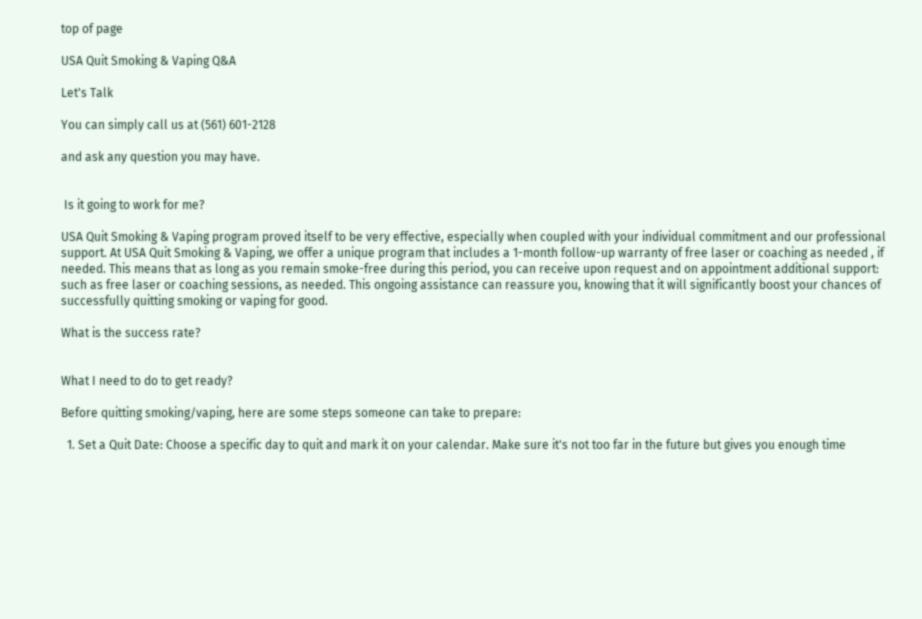top of page

USA Quit Smoking & Vaping Q&A

Let's Talk

You can simply call us at (561) 601-2128

and ask any question you may have.


 Is it going to work for me?

USA Quit Smoking & Vaping program proved itself to be very effective, especially when coupled with your individual commitment and our professional support. At USA Quit Smoking & Vaping, we offer a unique program that includes a 1-month follow-up warranty of free laser or coaching as needed , if needed. This means that as long as you remain smoke-free during this period, you can receive upon request and on appointment additional support: such as free laser or coaching sessions, as needed. This ongoing assistance can reassure you, knowing that it will significantly boost your chances of successfully quitting smoking or vaping for good.

What is the success rate?


What I need to do to get ready?

Before quitting smoking/vaping, here are some steps someone can take to prepare:

  1. Set a Quit Date: Choose a specific day to quit and mark it on your calendar. Make sure it's not too far in the future but gives you enough time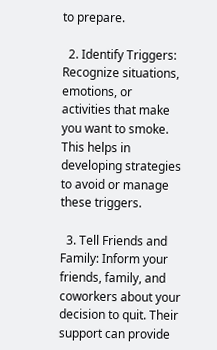to prepare.

  2. Identify Triggers: Recognize situations, emotions, or activities that make you want to smoke. This helps in developing strategies to avoid or manage these triggers.

  3. Tell Friends and Family: Inform your friends, family, and coworkers about your decision to quit. Their support can provide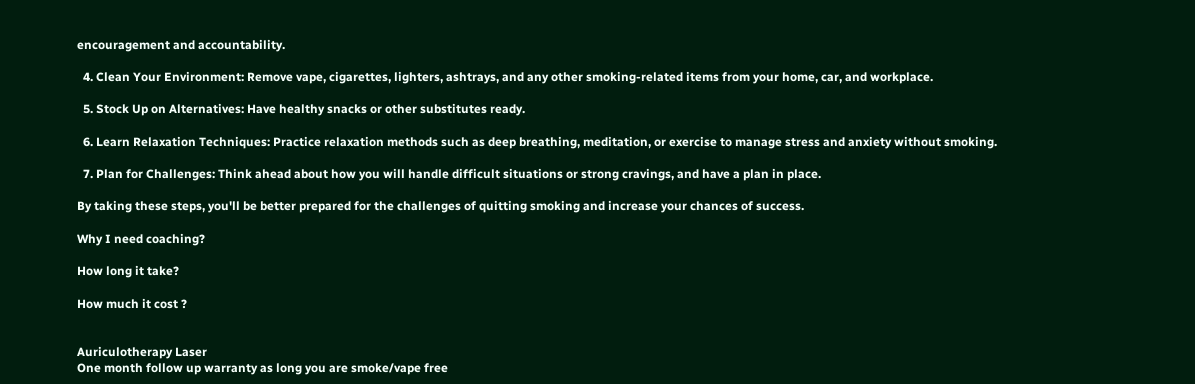encouragement and accountability.

  4. Clean Your Environment: Remove vape, cigarettes, lighters, ashtrays, and any other smoking-related items from your home, car, and workplace.

  5. Stock Up on Alternatives: Have healthy snacks or other substitutes ready.

  6. Learn Relaxation Techniques: Practice relaxation methods such as deep breathing, meditation, or exercise to manage stress and anxiety without smoking.

  7. Plan for Challenges: Think ahead about how you will handle difficult situations or strong cravings, and have a plan in place.

By taking these steps, you'll be better prepared for the challenges of quitting smoking and increase your chances of success.

Why I need coaching?

How long it take?

How much it cost ?


Auriculotherapy Laser
One month follow up warranty as long you are smoke/vape free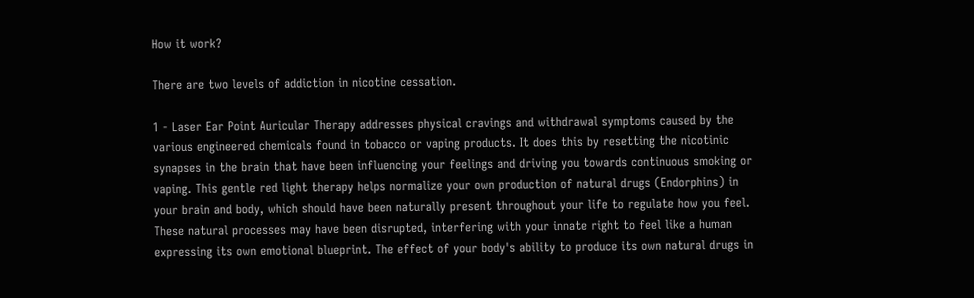How it work?

There are two levels of addiction in nicotine cessation.

1 - Laser Ear Point Auricular Therapy addresses physical cravings and withdrawal symptoms caused by the various engineered chemicals found in tobacco or vaping products. It does this by resetting the nicotinic synapses in the brain that have been influencing your feelings and driving you towards continuous smoking or vaping. This gentle red light therapy helps normalize your own production of natural drugs (Endorphins) in your brain and body, which should have been naturally present throughout your life to regulate how you feel. These natural processes may have been disrupted, interfering with your innate right to feel like a human expressing its own emotional blueprint. The effect of your body's ability to produce its own natural drugs in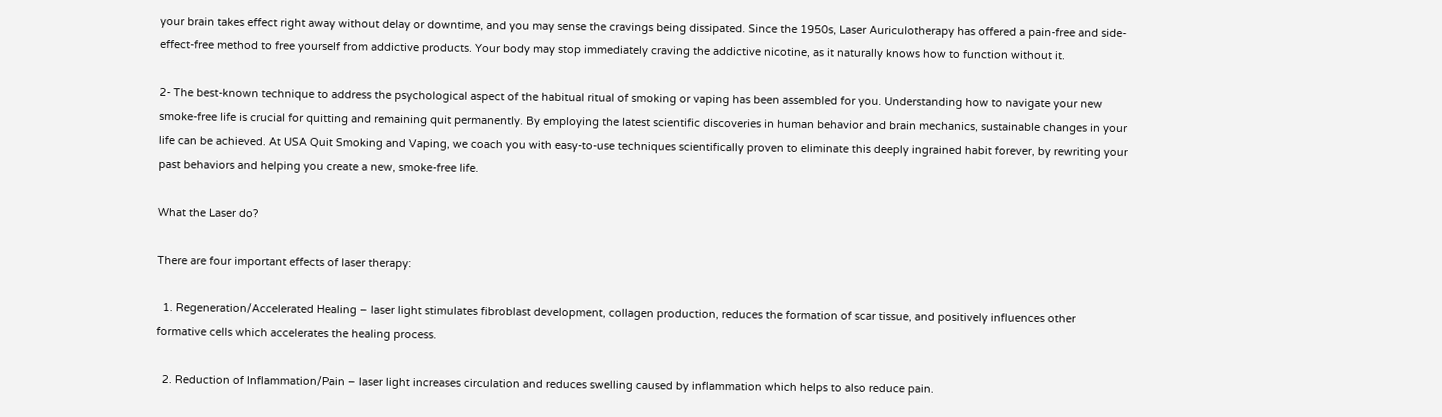your brain takes effect right away without delay or downtime, and you may sense the cravings being dissipated. Since the 1950s, Laser Auriculotherapy has offered a pain-free and side-effect-free method to free yourself from addictive products. Your body may stop immediately craving the addictive nicotine, as it naturally knows how to function without it.

2- The best-known technique to address the psychological aspect of the habitual ritual of smoking or vaping has been assembled for you. Understanding how to navigate your new smoke-free life is crucial for quitting and remaining quit permanently. By employing the latest scientific discoveries in human behavior and brain mechanics, sustainable changes in your life can be achieved. At USA Quit Smoking and Vaping, we coach you with easy-to-use techniques scientifically proven to eliminate this deeply ingrained habit forever, by rewriting your past behaviors and helping you create a new, smoke-free life.

What the Laser do?

There are four important effects of laser therapy:

  1. Regeneration/Accelerated Healing – laser light stimulates fibroblast development, collagen production, reduces the formation of scar tissue, and positively influences other formative cells which accelerates the healing process.

  2. Reduction of Inflammation/Pain – laser light increases circulation and reduces swelling caused by inflammation which helps to also reduce pain.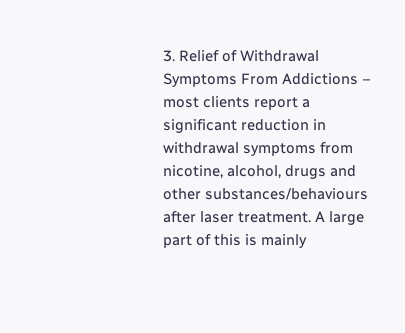3. Relief of Withdrawal Symptoms From Addictions – most clients report a significant reduction in withdrawal symptoms from nicotine, alcohol, drugs and other substances/behaviours after laser treatment. A large part of this is mainly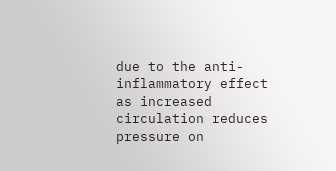due to the anti-inflammatory effect as increased circulation reduces pressure on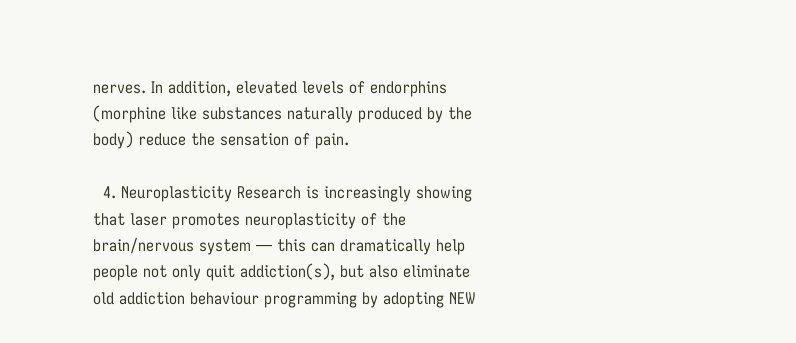nerves. In addition, elevated levels of endorphins (morphine like substances naturally produced by the body) reduce the sensation of pain.

  4. Neuroplasticity Research is increasingly showing that laser promotes neuroplasticity of the brain/nervous system — this can dramatically help people not only quit addiction(s), but also eliminate old addiction behaviour programming by adopting NEW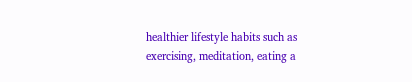healthier lifestyle habits such as exercising, meditation, eating a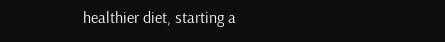healthier diet, starting a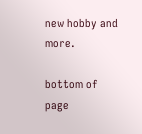new hobby and more.

bottom of page